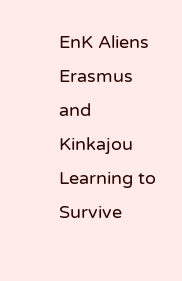EnK Aliens  Erasmus and Kinkajou Learning to Survive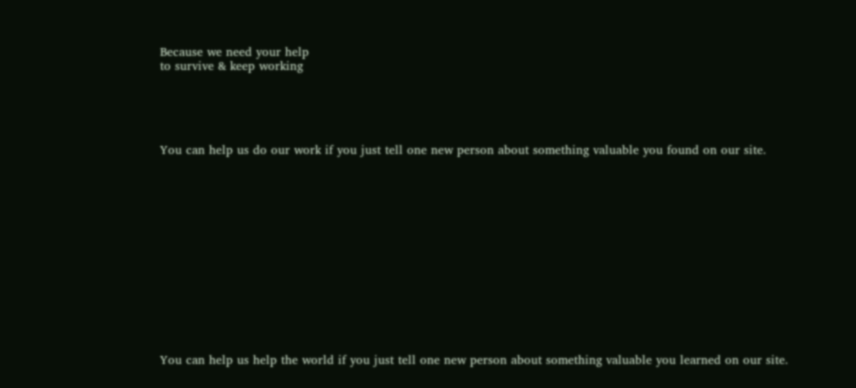Because we need your help
to survive & keep working





You can help us do our work if you just tell one new person about something valuable you found on our site.














You can help us help the world if you just tell one new person about something valuable you learned on our site.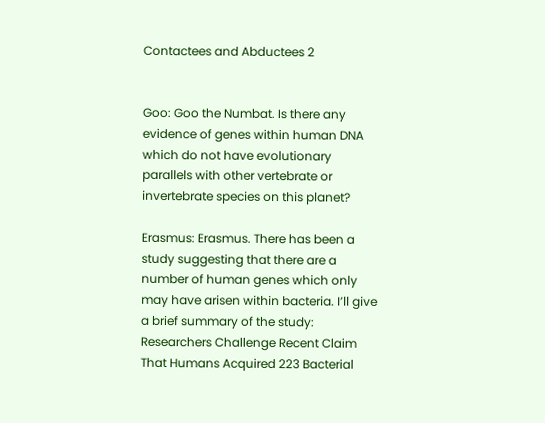Contactees and Abductees 2


Goo: Goo the Numbat. Is there any evidence of genes within human DNA which do not have evolutionary parallels with other vertebrate or invertebrate species on this planet?

Erasmus: Erasmus. There has been a study suggesting that there are a number of human genes which only may have arisen within bacteria. I’ll give a brief summary of the study:
Researchers Challenge Recent Claim That Humans Acquired 223 Bacterial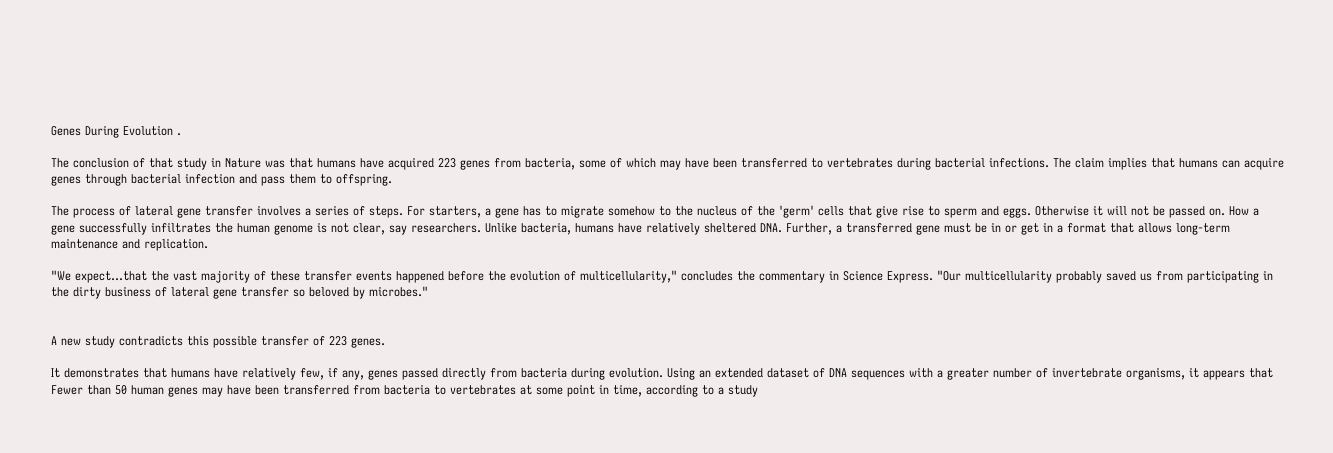Genes During Evolution .

The conclusion of that study in Nature was that humans have acquired 223 genes from bacteria, some of which may have been transferred to vertebrates during bacterial infections. The claim implies that humans can acquire genes through bacterial infection and pass them to offspring.

The process of lateral gene transfer involves a series of steps. For starters, a gene has to migrate somehow to the nucleus of the 'germ' cells that give rise to sperm and eggs. Otherwise it will not be passed on. How a gene successfully infiltrates the human genome is not clear, say researchers. Unlike bacteria, humans have relatively sheltered DNA. Further, a transferred gene must be in or get in a format that allows long-term maintenance and replication.

"We expect…that the vast majority of these transfer events happened before the evolution of multicellularity," concludes the commentary in Science Express. "Our multicellularity probably saved us from participating in the dirty business of lateral gene transfer so beloved by microbes."


A new study contradicts this possible transfer of 223 genes.

It demonstrates that humans have relatively few, if any, genes passed directly from bacteria during evolution. Using an extended dataset of DNA sequences with a greater number of invertebrate organisms, it appears that Fewer than 50 human genes may have been transferred from bacteria to vertebrates at some point in time, according to a study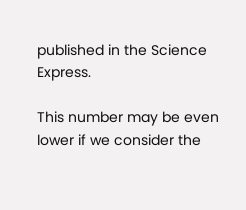published in the Science Express.

This number may be even lower if we consider the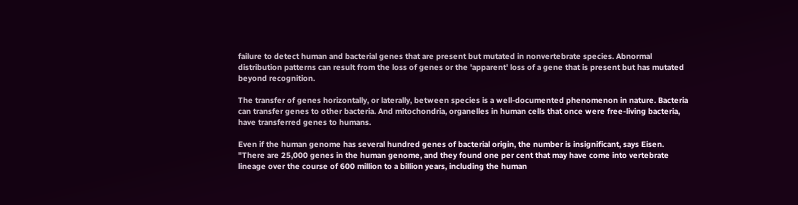failure to detect human and bacterial genes that are present but mutated in nonvertebrate species. Abnormal distribution patterns can result from the loss of genes or the 'apparent' loss of a gene that is present but has mutated beyond recognition.

The transfer of genes horizontally, or laterally, between species is a well-documented phenomenon in nature. Bacteria can transfer genes to other bacteria. And mitochondria, organelles in human cells that once were free-living bacteria, have transferred genes to humans.

Even if the human genome has several hundred genes of bacterial origin, the number is insignificant, says Eisen. "There are 25,000 genes in the human genome, and they found one per cent that may have come into vertebrate lineage over the course of 600 million to a billion years, including the human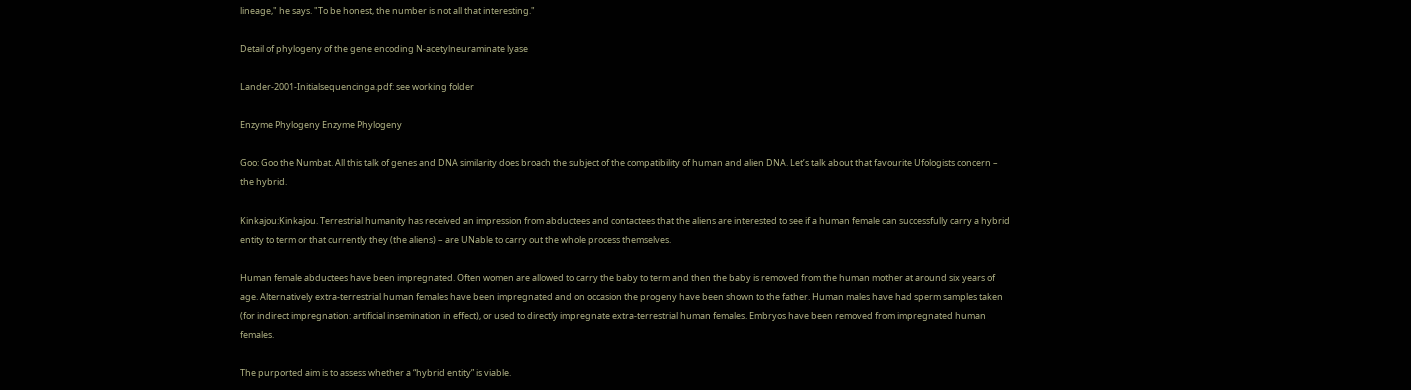lineage," he says. "To be honest, the number is not all that interesting."

Detail of phylogeny of the gene encoding N-acetylneuraminate lyase

Lander-2001-Initialsequencinga.pdf: see working folder

Enzyme Phylogeny Enzyme Phylogeny

Goo: Goo the Numbat. All this talk of genes and DNA similarity does broach the subject of the compatibility of human and alien DNA. Let’s talk about that favourite Ufologists concern – the hybrid.

Kinkajou:Kinkajou. Terrestrial humanity has received an impression from abductees and contactees that the aliens are interested to see if a human female can successfully carry a hybrid entity to term or that currently they (the aliens) – are UNable to carry out the whole process themselves.

Human female abductees have been impregnated. Often women are allowed to carry the baby to term and then the baby is removed from the human mother at around six years of age. Alternatively extra-terrestrial human females have been impregnated and on occasion the progeny have been shown to the father. Human males have had sperm samples taken (for indirect impregnation: artificial insemination in effect), or used to directly impregnate extra-terrestrial human females. Embryos have been removed from impregnated human females.

The purported aim is to assess whether a “hybrid entity” is viable.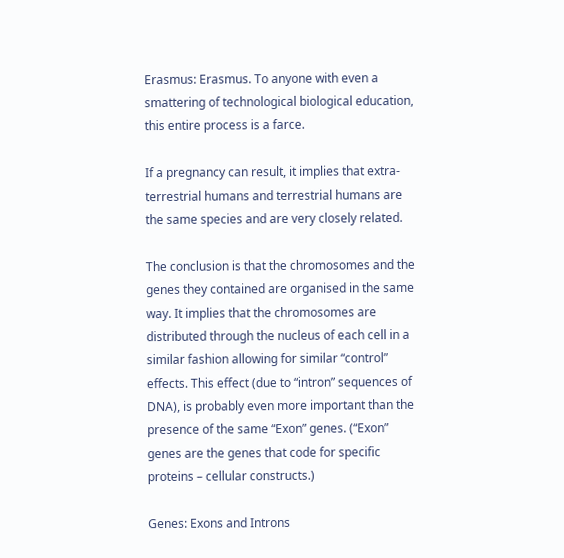Erasmus: Erasmus. To anyone with even a smattering of technological biological education, this entire process is a farce.

If a pregnancy can result, it implies that extra-terrestrial humans and terrestrial humans are the same species and are very closely related.

The conclusion is that the chromosomes and the genes they contained are organised in the same way. It implies that the chromosomes are distributed through the nucleus of each cell in a similar fashion allowing for similar “control” effects. This effect (due to “intron” sequences of DNA), is probably even more important than the presence of the same “Exon” genes. (“Exon” genes are the genes that code for specific proteins – cellular constructs.)

Genes: Exons and Introns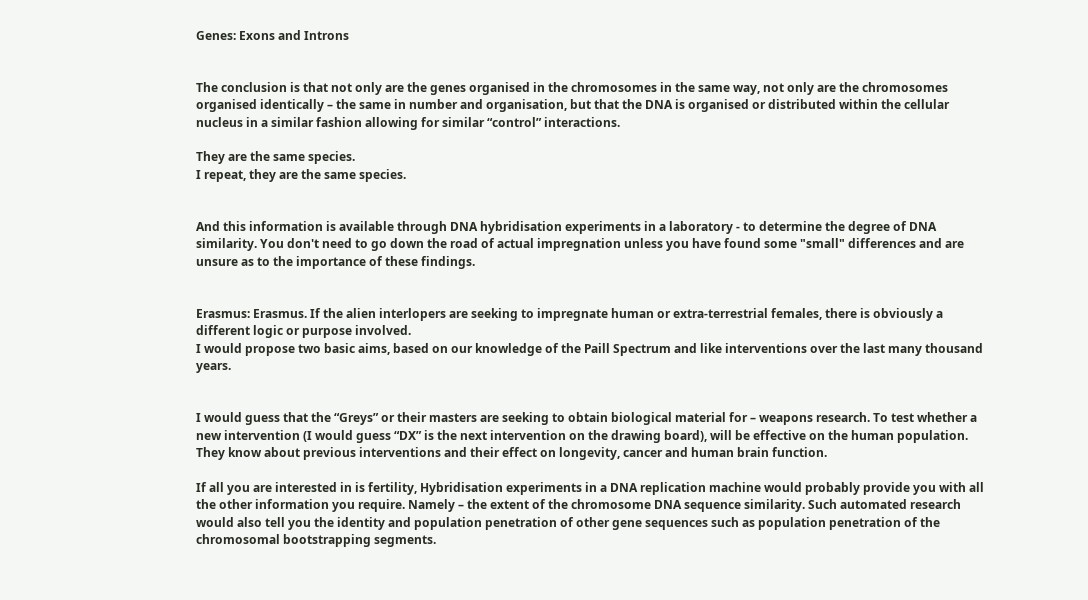Genes: Exons and Introns


The conclusion is that not only are the genes organised in the chromosomes in the same way, not only are the chromosomes organised identically – the same in number and organisation, but that the DNA is organised or distributed within the cellular nucleus in a similar fashion allowing for similar “control” interactions.

They are the same species.
I repeat, they are the same species.


And this information is available through DNA hybridisation experiments in a laboratory - to determine the degree of DNA similarity. You don't need to go down the road of actual impregnation unless you have found some "small" differences and are unsure as to the importance of these findings.


Erasmus: Erasmus. If the alien interlopers are seeking to impregnate human or extra-terrestrial females, there is obviously a different logic or purpose involved.
I would propose two basic aims, based on our knowledge of the Paill Spectrum and like interventions over the last many thousand years.


I would guess that the “Greys” or their masters are seeking to obtain biological material for – weapons research. To test whether a new intervention (I would guess “DX” is the next intervention on the drawing board), will be effective on the human population. They know about previous interventions and their effect on longevity, cancer and human brain function.

If all you are interested in is fertility, Hybridisation experiments in a DNA replication machine would probably provide you with all the other information you require. Namely – the extent of the chromosome DNA sequence similarity. Such automated research would also tell you the identity and population penetration of other gene sequences such as population penetration of the chromosomal bootstrapping segments.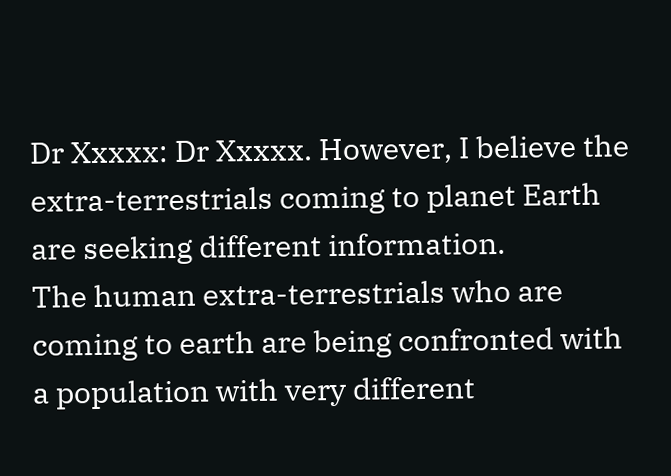Dr Xxxxx: Dr Xxxxx. However, I believe the extra-terrestrials coming to planet Earth are seeking different information.
The human extra-terrestrials who are coming to earth are being confronted with a population with very different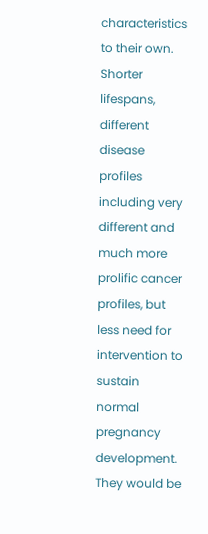characteristics to their own. Shorter lifespans, different disease profiles including very different and much more prolific cancer profiles, but less need for intervention to sustain normal pregnancy development. They would be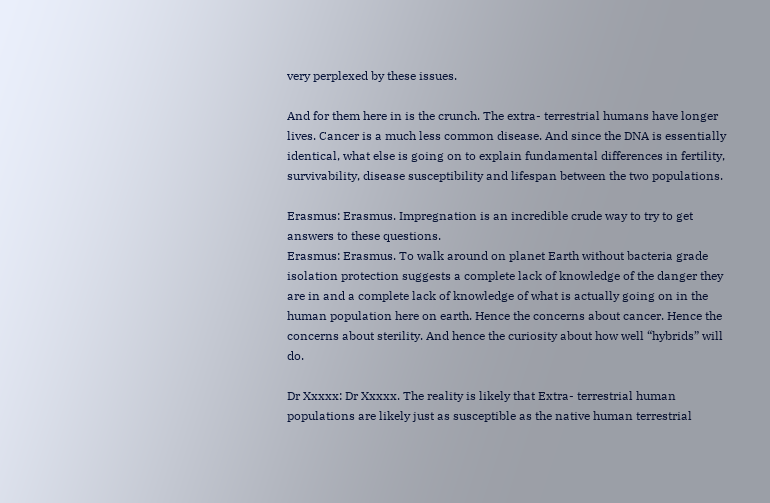very perplexed by these issues.

And for them here in is the crunch. The extra- terrestrial humans have longer lives. Cancer is a much less common disease. And since the DNA is essentially identical, what else is going on to explain fundamental differences in fertility, survivability, disease susceptibility and lifespan between the two populations.

Erasmus: Erasmus. Impregnation is an incredible crude way to try to get answers to these questions.
Erasmus: Erasmus. To walk around on planet Earth without bacteria grade isolation protection suggests a complete lack of knowledge of the danger they are in and a complete lack of knowledge of what is actually going on in the human population here on earth. Hence the concerns about cancer. Hence the concerns about sterility. And hence the curiosity about how well “hybrids” will do.

Dr Xxxxx: Dr Xxxxx. The reality is likely that Extra- terrestrial human populations are likely just as susceptible as the native human terrestrial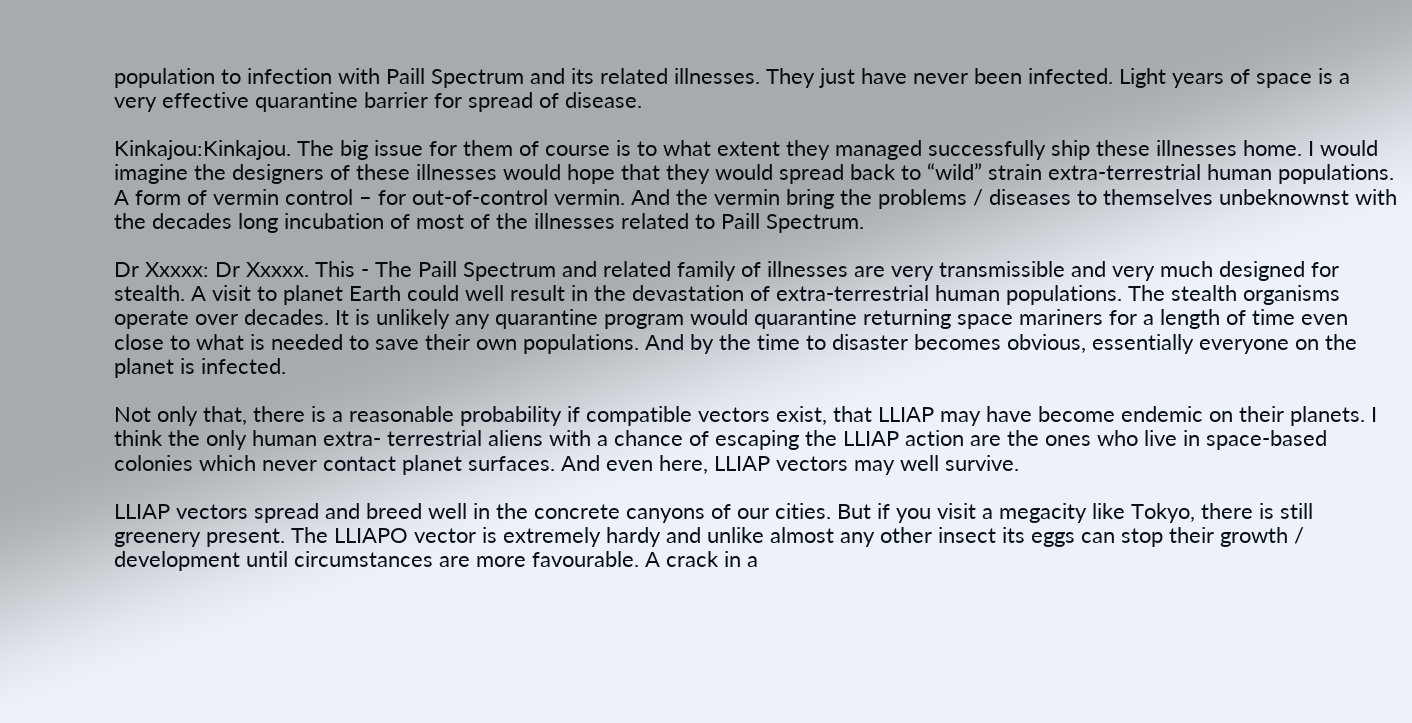population to infection with Paill Spectrum and its related illnesses. They just have never been infected. Light years of space is a very effective quarantine barrier for spread of disease.

Kinkajou:Kinkajou. The big issue for them of course is to what extent they managed successfully ship these illnesses home. I would imagine the designers of these illnesses would hope that they would spread back to “wild” strain extra-terrestrial human populations. A form of vermin control – for out-of-control vermin. And the vermin bring the problems / diseases to themselves unbeknownst with the decades long incubation of most of the illnesses related to Paill Spectrum.

Dr Xxxxx: Dr Xxxxx. This - The Paill Spectrum and related family of illnesses are very transmissible and very much designed for stealth. A visit to planet Earth could well result in the devastation of extra-terrestrial human populations. The stealth organisms operate over decades. It is unlikely any quarantine program would quarantine returning space mariners for a length of time even close to what is needed to save their own populations. And by the time to disaster becomes obvious, essentially everyone on the planet is infected.

Not only that, there is a reasonable probability if compatible vectors exist, that LLIAP may have become endemic on their planets. I think the only human extra- terrestrial aliens with a chance of escaping the LLIAP action are the ones who live in space-based colonies which never contact planet surfaces. And even here, LLIAP vectors may well survive.

LLIAP vectors spread and breed well in the concrete canyons of our cities. But if you visit a megacity like Tokyo, there is still greenery present. The LLIAPO vector is extremely hardy and unlike almost any other insect its eggs can stop their growth / development until circumstances are more favourable. A crack in a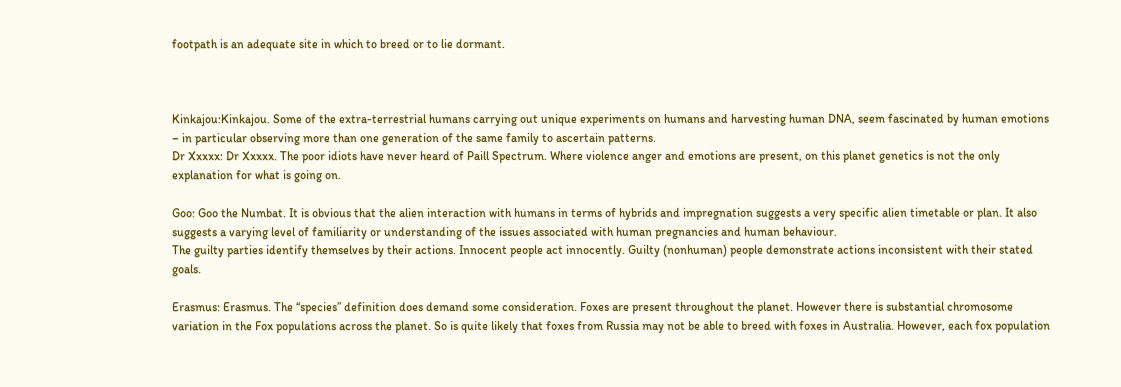footpath is an adequate site in which to breed or to lie dormant.



Kinkajou:Kinkajou. Some of the extra-terrestrial humans carrying out unique experiments on humans and harvesting human DNA, seem fascinated by human emotions – in particular observing more than one generation of the same family to ascertain patterns.
Dr Xxxxx: Dr Xxxxx. The poor idiots have never heard of Paill Spectrum. Where violence anger and emotions are present, on this planet genetics is not the only explanation for what is going on.

Goo: Goo the Numbat. It is obvious that the alien interaction with humans in terms of hybrids and impregnation suggests a very specific alien timetable or plan. It also suggests a varying level of familiarity or understanding of the issues associated with human pregnancies and human behaviour.
The guilty parties identify themselves by their actions. Innocent people act innocently. Guilty (nonhuman) people demonstrate actions inconsistent with their stated goals.

Erasmus: Erasmus. The “species” definition does demand some consideration. Foxes are present throughout the planet. However there is substantial chromosome variation in the Fox populations across the planet. So is quite likely that foxes from Russia may not be able to breed with foxes in Australia. However, each fox population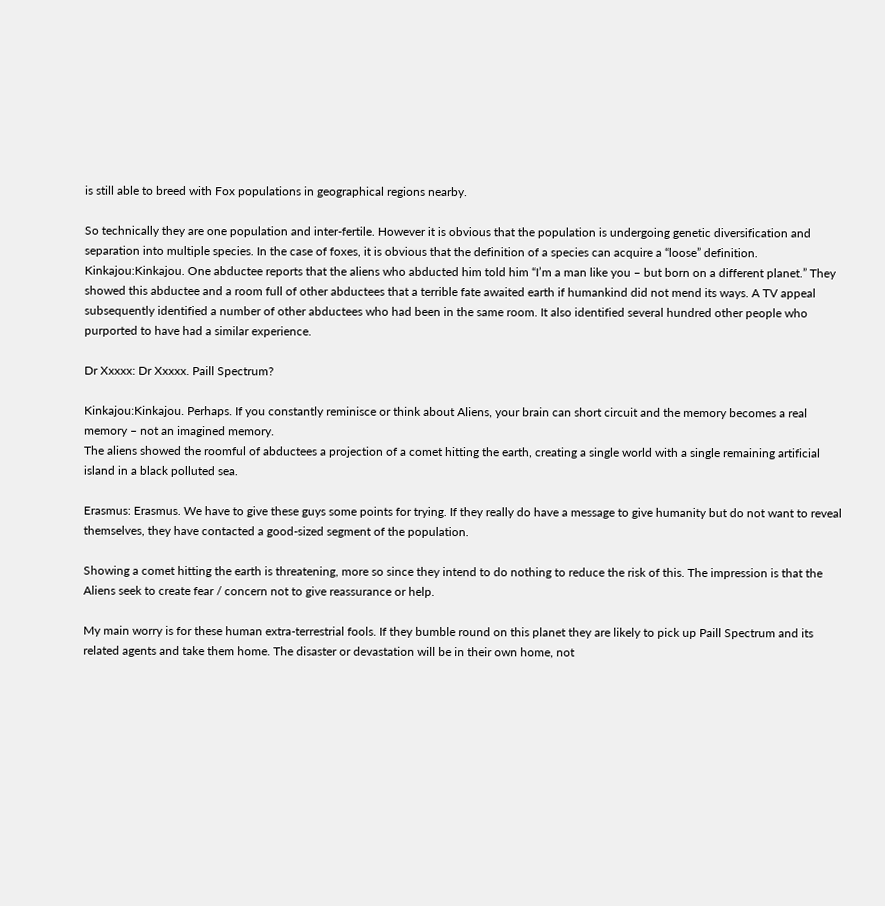is still able to breed with Fox populations in geographical regions nearby.

So technically they are one population and inter-fertile. However it is obvious that the population is undergoing genetic diversification and separation into multiple species. In the case of foxes, it is obvious that the definition of a species can acquire a “loose” definition.
Kinkajou:Kinkajou. One abductee reports that the aliens who abducted him told him “I’m a man like you – but born on a different planet.” They showed this abductee and a room full of other abductees that a terrible fate awaited earth if humankind did not mend its ways. A TV appeal subsequently identified a number of other abductees who had been in the same room. It also identified several hundred other people who purported to have had a similar experience.

Dr Xxxxx: Dr Xxxxx. Paill Spectrum?

Kinkajou:Kinkajou. Perhaps. If you constantly reminisce or think about Aliens, your brain can short circuit and the memory becomes a real memory – not an imagined memory.
The aliens showed the roomful of abductees a projection of a comet hitting the earth, creating a single world with a single remaining artificial island in a black polluted sea.

Erasmus: Erasmus. We have to give these guys some points for trying. If they really do have a message to give humanity but do not want to reveal themselves, they have contacted a good-sized segment of the population.

Showing a comet hitting the earth is threatening, more so since they intend to do nothing to reduce the risk of this. The impression is that the Aliens seek to create fear / concern not to give reassurance or help.

My main worry is for these human extra-terrestrial fools. If they bumble round on this planet they are likely to pick up Paill Spectrum and its related agents and take them home. The disaster or devastation will be in their own home, not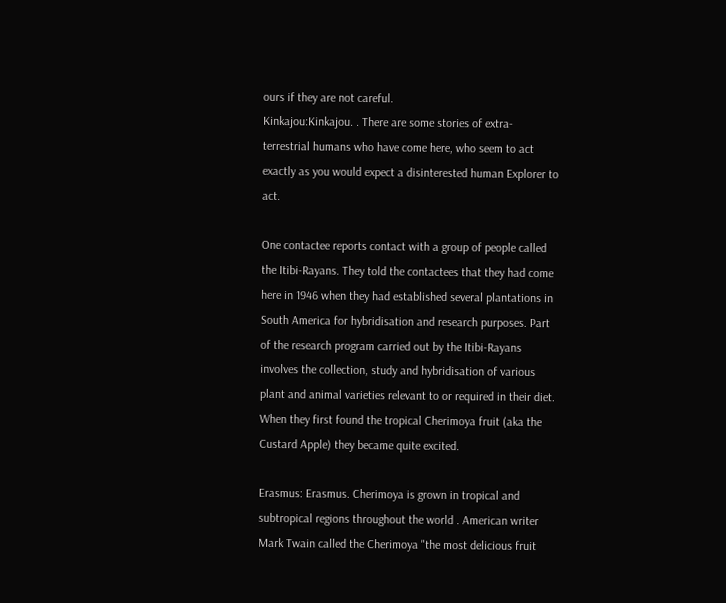ours if they are not careful.
Kinkajou:Kinkajou. . There are some stories of extra-terrestrial humans who have come here, who seem to act exactly as you would expect a disinterested human Explorer to act.

One contactee reports contact with a group of people called the Itibi-Rayans. They told the contactees that they had come here in 1946 when they had established several plantations in South America for hybridisation and research purposes. Part of the research program carried out by the Itibi-Rayans involves the collection, study and hybridisation of various plant and animal varieties relevant to or required in their diet. When they first found the tropical Cherimoya fruit (aka the Custard Apple) they became quite excited.

Erasmus: Erasmus. Cherimoya is grown in tropical and subtropical regions throughout the world . American writer Mark Twain called the Cherimoya "the most delicious fruit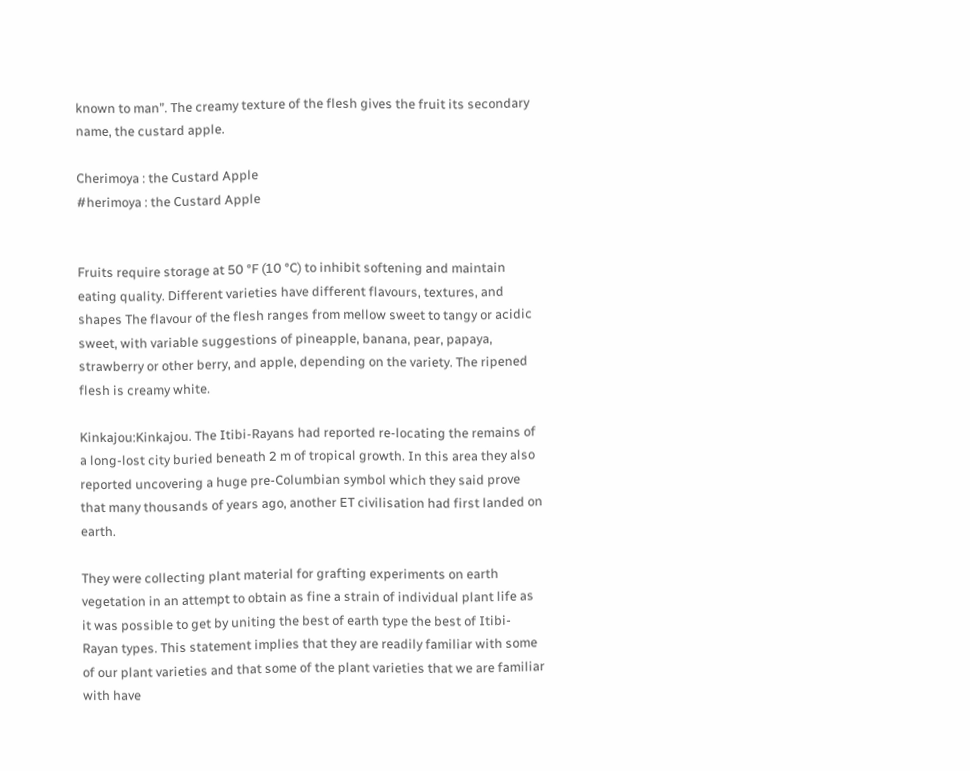known to man”. The creamy texture of the flesh gives the fruit its secondary name, the custard apple.

Cherimoya : the Custard Apple
#herimoya : the Custard Apple


Fruits require storage at 50 °F (10 °C) to inhibit softening and maintain eating quality. Different varieties have different flavours, textures, and shapes The flavour of the flesh ranges from mellow sweet to tangy or acidic sweet, with variable suggestions of pineapple, banana, pear, papaya, strawberry or other berry, and apple, depending on the variety. The ripened flesh is creamy white.

Kinkajou:Kinkajou. The Itibi-Rayans had reported re-locating the remains of a long-lost city buried beneath 2 m of tropical growth. In this area they also reported uncovering a huge pre-Columbian symbol which they said prove that many thousands of years ago, another ET civilisation had first landed on earth.

They were collecting plant material for grafting experiments on earth vegetation in an attempt to obtain as fine a strain of individual plant life as it was possible to get by uniting the best of earth type the best of Itibi-Rayan types. This statement implies that they are readily familiar with some of our plant varieties and that some of the plant varieties that we are familiar with have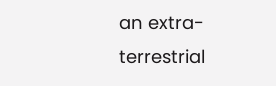an extra-terrestrial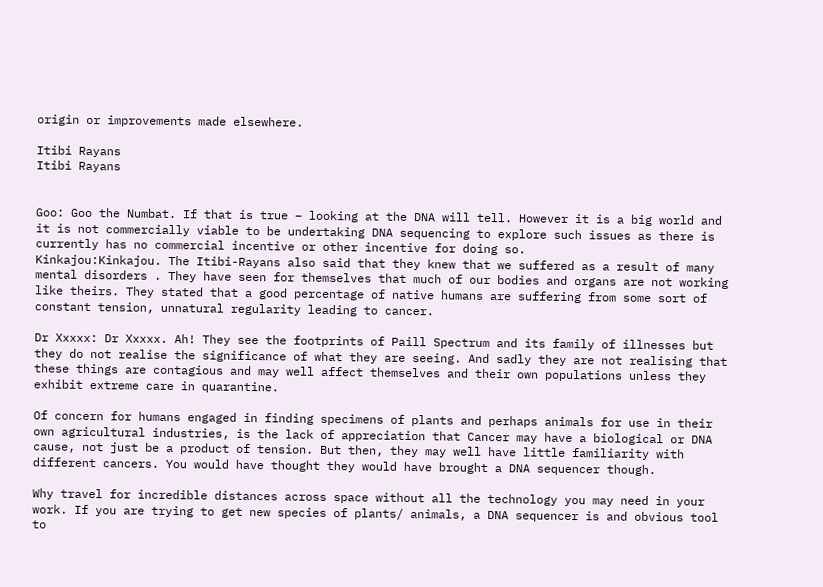origin or improvements made elsewhere.

Itibi Rayans
Itibi Rayans


Goo: Goo the Numbat. If that is true – looking at the DNA will tell. However it is a big world and it is not commercially viable to be undertaking DNA sequencing to explore such issues as there is currently has no commercial incentive or other incentive for doing so.
Kinkajou:Kinkajou. The Itibi-Rayans also said that they knew that we suffered as a result of many mental disorders . They have seen for themselves that much of our bodies and organs are not working like theirs. They stated that a good percentage of native humans are suffering from some sort of constant tension, unnatural regularity leading to cancer.

Dr Xxxxx: Dr Xxxxx. Ah! They see the footprints of Paill Spectrum and its family of illnesses but they do not realise the significance of what they are seeing. And sadly they are not realising that these things are contagious and may well affect themselves and their own populations unless they exhibit extreme care in quarantine.

Of concern for humans engaged in finding specimens of plants and perhaps animals for use in their own agricultural industries, is the lack of appreciation that Cancer may have a biological or DNA cause, not just be a product of tension. But then, they may well have little familiarity with different cancers. You would have thought they would have brought a DNA sequencer though.

Why travel for incredible distances across space without all the technology you may need in your work. If you are trying to get new species of plants/ animals, a DNA sequencer is and obvious tool to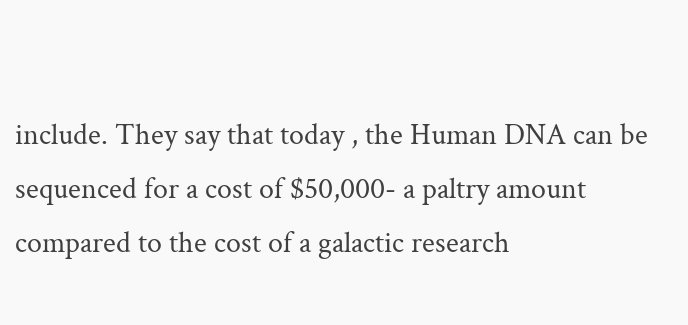include. They say that today , the Human DNA can be sequenced for a cost of $50,000- a paltry amount compared to the cost of a galactic research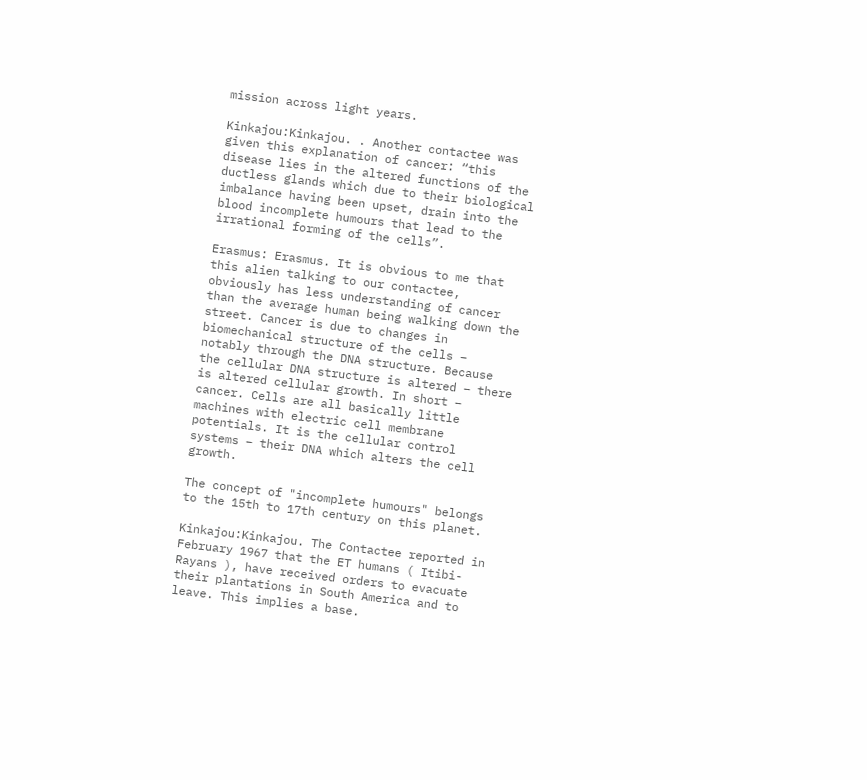mission across light years.

Kinkajou:Kinkajou. . Another contactee was given this explanation of cancer: “this disease lies in the altered functions of the ductless glands which due to their biological imbalance having been upset, drain into the blood incomplete humours that lead to the irrational forming of the cells”.

Erasmus: Erasmus. It is obvious to me that this alien talking to our contactee, obviously has less understanding of cancer than the average human being walking down the street. Cancer is due to changes in biomechanical structure of the cells – notably through the DNA structure. Because the cellular DNA structure is altered – there is altered cellular growth. In short – cancer. Cells are all basically little machines with electric cell membrane potentials. It is the cellular control systems – their DNA which alters the cell growth.

The concept of "incomplete humours" belongs to the 15th to 17th century on this planet.

Kinkajou:Kinkajou. The Contactee reported in February 1967 that the ET humans ( Itibi-Rayans ), have received orders to evacuate their plantations in South America and to leave. This implies a base.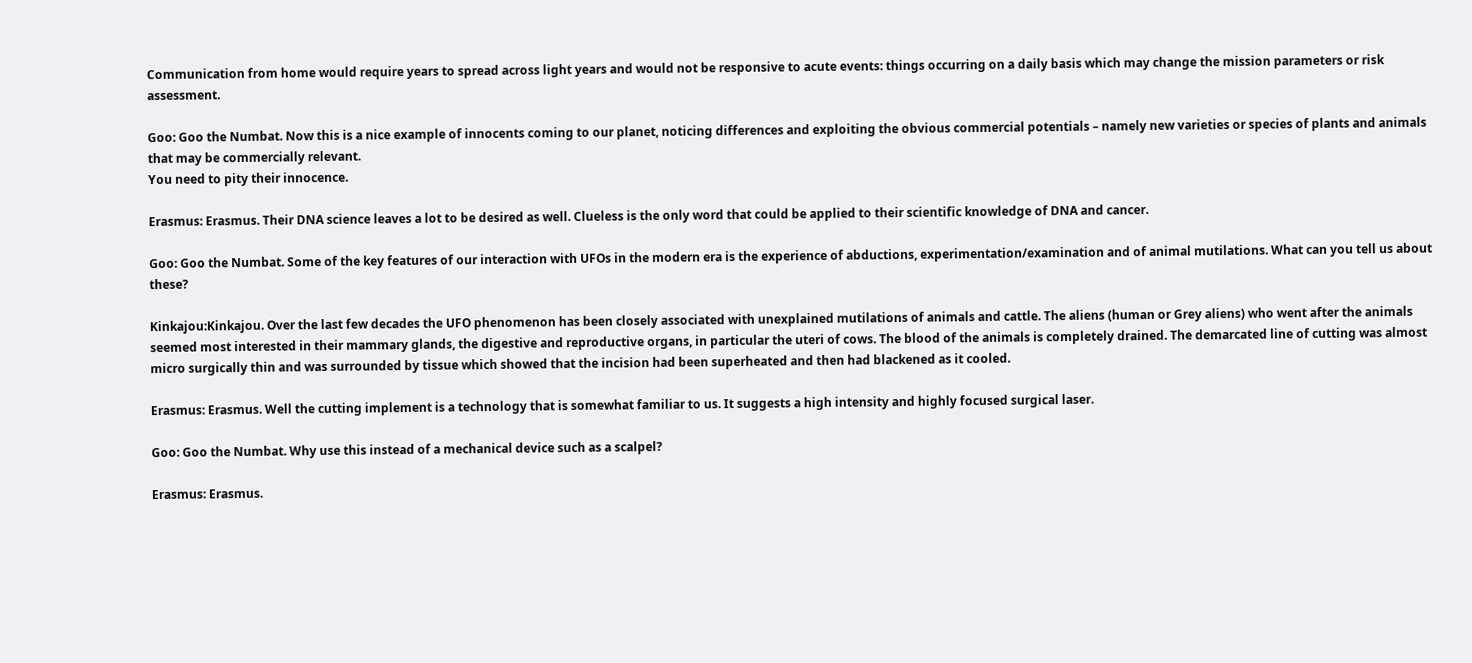Communication from home would require years to spread across light years and would not be responsive to acute events: things occurring on a daily basis which may change the mission parameters or risk assessment.

Goo: Goo the Numbat. Now this is a nice example of innocents coming to our planet, noticing differences and exploiting the obvious commercial potentials – namely new varieties or species of plants and animals that may be commercially relevant.
You need to pity their innocence.

Erasmus: Erasmus. Their DNA science leaves a lot to be desired as well. Clueless is the only word that could be applied to their scientific knowledge of DNA and cancer.

Goo: Goo the Numbat. Some of the key features of our interaction with UFOs in the modern era is the experience of abductions, experimentation/examination and of animal mutilations. What can you tell us about these?

Kinkajou:Kinkajou. Over the last few decades the UFO phenomenon has been closely associated with unexplained mutilations of animals and cattle. The aliens (human or Grey aliens) who went after the animals seemed most interested in their mammary glands, the digestive and reproductive organs, in particular the uteri of cows. The blood of the animals is completely drained. The demarcated line of cutting was almost micro surgically thin and was surrounded by tissue which showed that the incision had been superheated and then had blackened as it cooled.

Erasmus: Erasmus. Well the cutting implement is a technology that is somewhat familiar to us. It suggests a high intensity and highly focused surgical laser.

Goo: Goo the Numbat. Why use this instead of a mechanical device such as a scalpel?

Erasmus: Erasmus.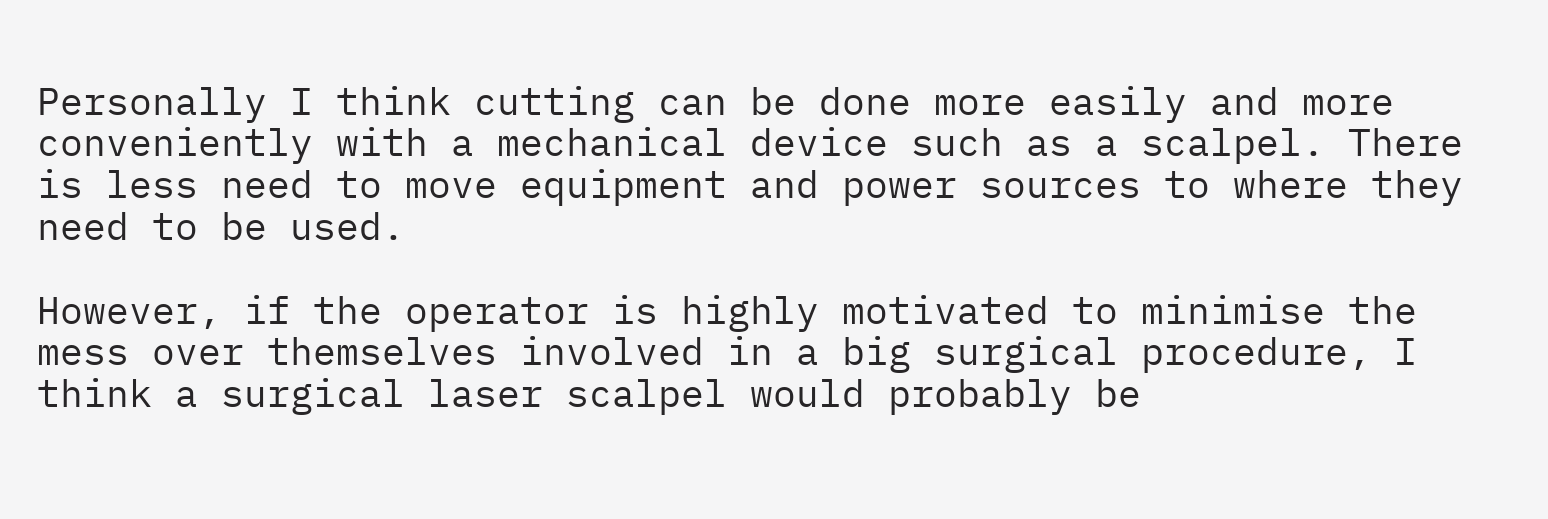Personally I think cutting can be done more easily and more conveniently with a mechanical device such as a scalpel. There is less need to move equipment and power sources to where they need to be used.

However, if the operator is highly motivated to minimise the mess over themselves involved in a big surgical procedure, I think a surgical laser scalpel would probably be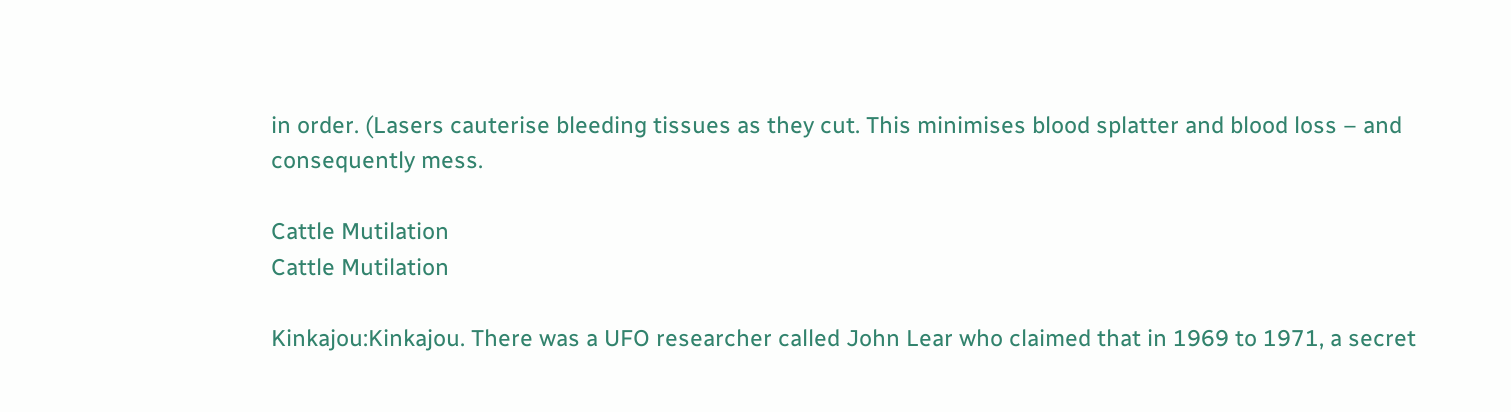in order. (Lasers cauterise bleeding tissues as they cut. This minimises blood splatter and blood loss – and consequently mess.

Cattle Mutilation
Cattle Mutilation

Kinkajou:Kinkajou. There was a UFO researcher called John Lear who claimed that in 1969 to 1971, a secret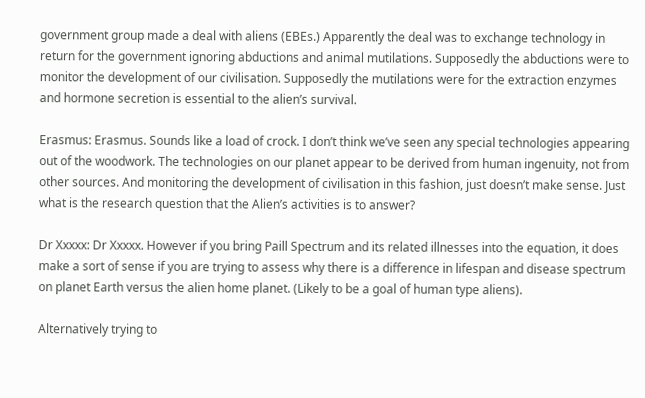government group made a deal with aliens (EBEs.) Apparently the deal was to exchange technology in return for the government ignoring abductions and animal mutilations. Supposedly the abductions were to monitor the development of our civilisation. Supposedly the mutilations were for the extraction enzymes and hormone secretion is essential to the alien’s survival.

Erasmus: Erasmus. Sounds like a load of crock. I don’t think we’ve seen any special technologies appearing out of the woodwork. The technologies on our planet appear to be derived from human ingenuity, not from other sources. And monitoring the development of civilisation in this fashion, just doesn’t make sense. Just what is the research question that the Alien’s activities is to answer?

Dr Xxxxx: Dr Xxxxx. However if you bring Paill Spectrum and its related illnesses into the equation, it does make a sort of sense if you are trying to assess why there is a difference in lifespan and disease spectrum on planet Earth versus the alien home planet. (Likely to be a goal of human type aliens).

Alternatively trying to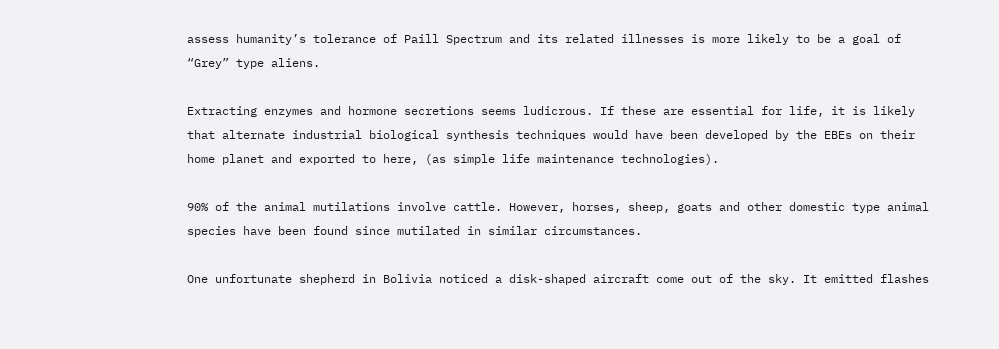assess humanity’s tolerance of Paill Spectrum and its related illnesses is more likely to be a goal of “Grey” type aliens.

Extracting enzymes and hormone secretions seems ludicrous. If these are essential for life, it is likely that alternate industrial biological synthesis techniques would have been developed by the EBEs on their home planet and exported to here, (as simple life maintenance technologies).

90% of the animal mutilations involve cattle. However, horses, sheep, goats and other domestic type animal species have been found since mutilated in similar circumstances.

One unfortunate shepherd in Bolivia noticed a disk-shaped aircraft come out of the sky. It emitted flashes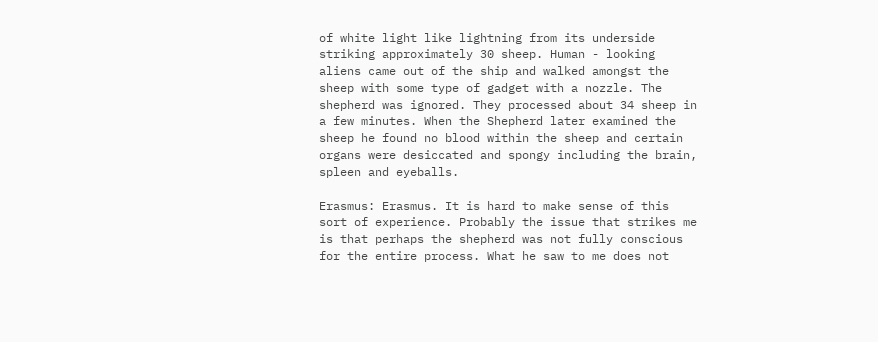of white light like lightning from its underside striking approximately 30 sheep. Human - looking aliens came out of the ship and walked amongst the sheep with some type of gadget with a nozzle. The shepherd was ignored. They processed about 34 sheep in a few minutes. When the Shepherd later examined the sheep he found no blood within the sheep and certain organs were desiccated and spongy including the brain, spleen and eyeballs.

Erasmus: Erasmus. It is hard to make sense of this sort of experience. Probably the issue that strikes me is that perhaps the shepherd was not fully conscious for the entire process. What he saw to me does not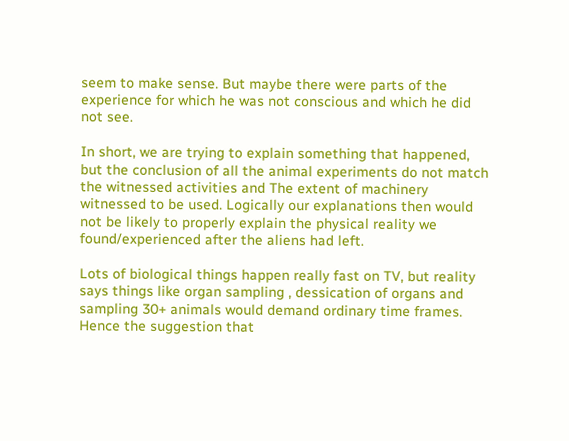seem to make sense. But maybe there were parts of the experience for which he was not conscious and which he did not see.

In short, we are trying to explain something that happened, but the conclusion of all the animal experiments do not match the witnessed activities and The extent of machinery witnessed to be used. Logically our explanations then would not be likely to properly explain the physical reality we found/experienced after the aliens had left.

Lots of biological things happen really fast on TV, but reality says things like organ sampling , dessication of organs and sampling 30+ animals would demand ordinary time frames. Hence the suggestion that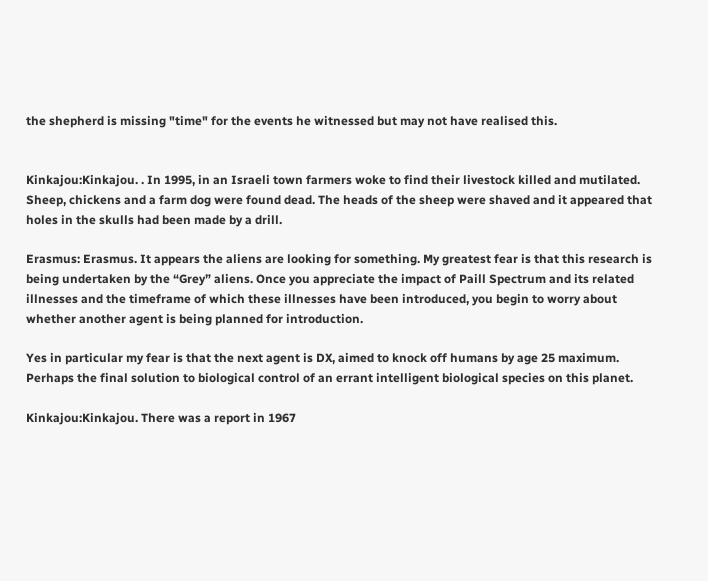the shepherd is missing "time" for the events he witnessed but may not have realised this.


Kinkajou:Kinkajou. . In 1995, in an Israeli town farmers woke to find their livestock killed and mutilated. Sheep, chickens and a farm dog were found dead. The heads of the sheep were shaved and it appeared that holes in the skulls had been made by a drill.

Erasmus: Erasmus. It appears the aliens are looking for something. My greatest fear is that this research is being undertaken by the “Grey” aliens. Once you appreciate the impact of Paill Spectrum and its related illnesses and the timeframe of which these illnesses have been introduced, you begin to worry about whether another agent is being planned for introduction.

Yes in particular my fear is that the next agent is DX, aimed to knock off humans by age 25 maximum. Perhaps the final solution to biological control of an errant intelligent biological species on this planet.

Kinkajou:Kinkajou. There was a report in 1967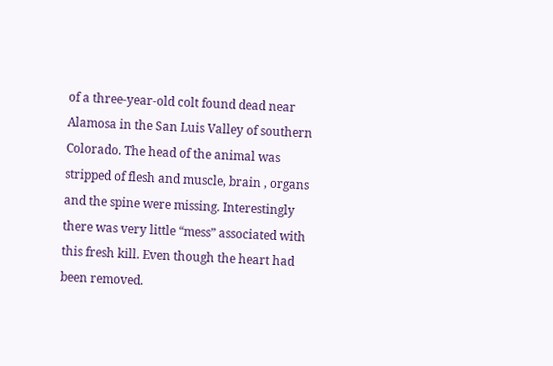of a three-year-old colt found dead near Alamosa in the San Luis Valley of southern Colorado. The head of the animal was stripped of flesh and muscle, brain , organs and the spine were missing. Interestingly there was very little “mess” associated with this fresh kill. Even though the heart had been removed.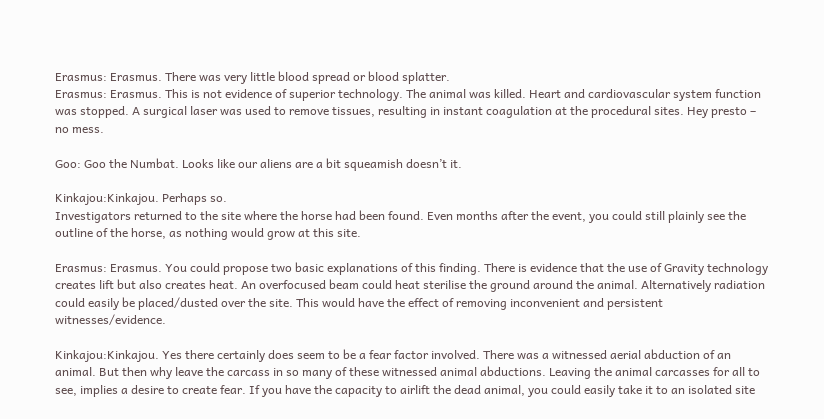Erasmus: Erasmus. There was very little blood spread or blood splatter.
Erasmus: Erasmus. This is not evidence of superior technology. The animal was killed. Heart and cardiovascular system function was stopped. A surgical laser was used to remove tissues, resulting in instant coagulation at the procedural sites. Hey presto – no mess.

Goo: Goo the Numbat. Looks like our aliens are a bit squeamish doesn’t it.

Kinkajou:Kinkajou. Perhaps so.
Investigators returned to the site where the horse had been found. Even months after the event, you could still plainly see the outline of the horse, as nothing would grow at this site.

Erasmus: Erasmus. You could propose two basic explanations of this finding. There is evidence that the use of Gravity technology creates lift but also creates heat. An overfocused beam could heat sterilise the ground around the animal. Alternatively radiation could easily be placed/dusted over the site. This would have the effect of removing inconvenient and persistent witnesses/evidence.

Kinkajou:Kinkajou. Yes there certainly does seem to be a fear factor involved. There was a witnessed aerial abduction of an animal. But then why leave the carcass in so many of these witnessed animal abductions. Leaving the animal carcasses for all to see, implies a desire to create fear. If you have the capacity to airlift the dead animal, you could easily take it to an isolated site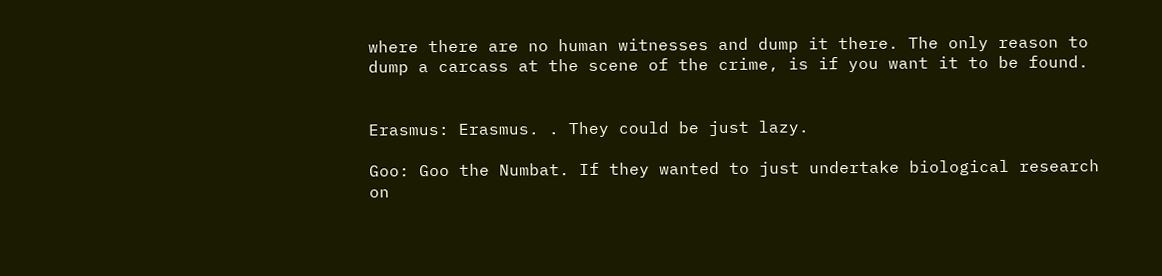where there are no human witnesses and dump it there. The only reason to dump a carcass at the scene of the crime, is if you want it to be found.


Erasmus: Erasmus. . They could be just lazy.

Goo: Goo the Numbat. If they wanted to just undertake biological research on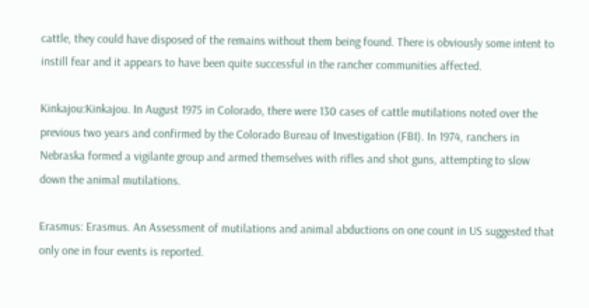cattle, they could have disposed of the remains without them being found. There is obviously some intent to instill fear and it appears to have been quite successful in the rancher communities affected.

Kinkajou:Kinkajou. In August 1975 in Colorado, there were 130 cases of cattle mutilations noted over the previous two years and confirmed by the Colorado Bureau of Investigation (FBI). In 1974, ranchers in Nebraska formed a vigilante group and armed themselves with rifles and shot guns, attempting to slow down the animal mutilations.

Erasmus: Erasmus. An Assessment of mutilations and animal abductions on one count in US suggested that only one in four events is reported.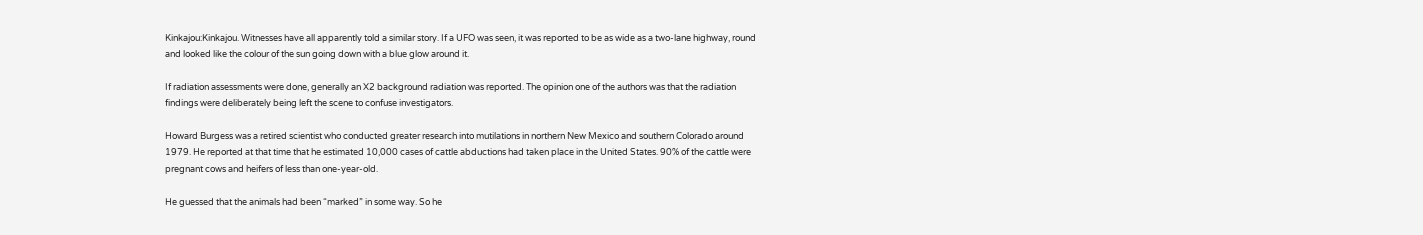Kinkajou:Kinkajou. Witnesses have all apparently told a similar story. If a UFO was seen, it was reported to be as wide as a two-lane highway, round and looked like the colour of the sun going down with a blue glow around it.

If radiation assessments were done, generally an X2 background radiation was reported. The opinion one of the authors was that the radiation findings were deliberately being left the scene to confuse investigators.

Howard Burgess was a retired scientist who conducted greater research into mutilations in northern New Mexico and southern Colorado around 1979. He reported at that time that he estimated 10,000 cases of cattle abductions had taken place in the United States. 90% of the cattle were pregnant cows and heifers of less than one-year-old.

He guessed that the animals had been “marked” in some way. So he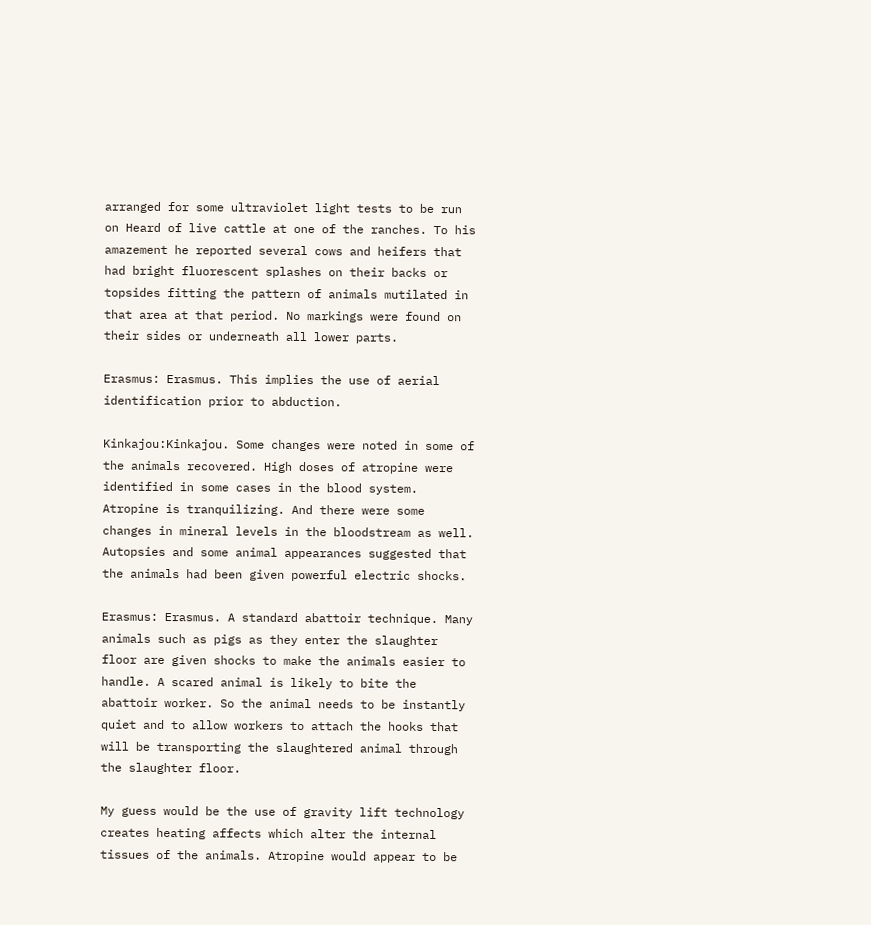arranged for some ultraviolet light tests to be run on Heard of live cattle at one of the ranches. To his amazement he reported several cows and heifers that had bright fluorescent splashes on their backs or topsides fitting the pattern of animals mutilated in that area at that period. No markings were found on their sides or underneath all lower parts.

Erasmus: Erasmus. This implies the use of aerial identification prior to abduction.

Kinkajou:Kinkajou. Some changes were noted in some of the animals recovered. High doses of atropine were identified in some cases in the blood system. Atropine is tranquilizing. And there were some changes in mineral levels in the bloodstream as well. Autopsies and some animal appearances suggested that the animals had been given powerful electric shocks.

Erasmus: Erasmus. A standard abattoir technique. Many animals such as pigs as they enter the slaughter floor are given shocks to make the animals easier to handle. A scared animal is likely to bite the abattoir worker. So the animal needs to be instantly quiet and to allow workers to attach the hooks that will be transporting the slaughtered animal through the slaughter floor.

My guess would be the use of gravity lift technology creates heating affects which alter the internal tissues of the animals. Atropine would appear to be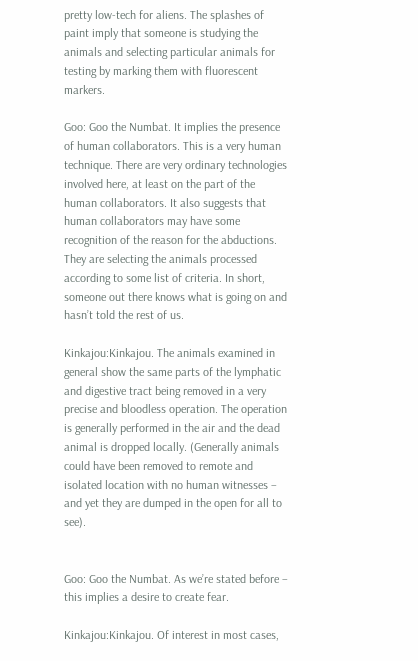pretty low-tech for aliens. The splashes of paint imply that someone is studying the animals and selecting particular animals for testing by marking them with fluorescent markers.

Goo: Goo the Numbat. It implies the presence of human collaborators. This is a very human technique. There are very ordinary technologies involved here, at least on the part of the human collaborators. It also suggests that human collaborators may have some recognition of the reason for the abductions. They are selecting the animals processed according to some list of criteria. In short, someone out there knows what is going on and hasn’t told the rest of us.

Kinkajou:Kinkajou. The animals examined in general show the same parts of the lymphatic and digestive tract being removed in a very precise and bloodless operation. The operation is generally performed in the air and the dead animal is dropped locally. (Generally animals could have been removed to remote and isolated location with no human witnesses – and yet they are dumped in the open for all to see).


Goo: Goo the Numbat. As we’re stated before – this implies a desire to create fear.

Kinkajou:Kinkajou. Of interest in most cases,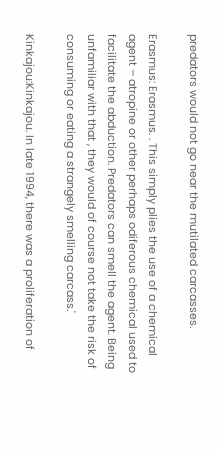predators would not go near the mutilated carcasses.

Erasmus: Erasmus. . This simply plies the use of a chemical agent – atropine or other perhaps odiferous chemical used to facilitate the abduction. Predators can smell the agent. Being unfamiliar with that , they would of course not take the risk of consuming or eating a strangely smelling carcass.'

Kinkajou:Kinkajou. In late 1994, there was a proliferation of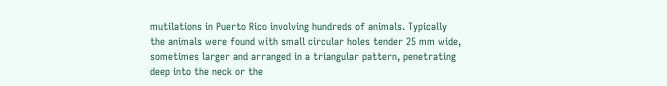mutilations in Puerto Rico involving hundreds of animals. Typically the animals were found with small circular holes tender 25 mm wide, sometimes larger and arranged in a triangular pattern, penetrating deep into the neck or the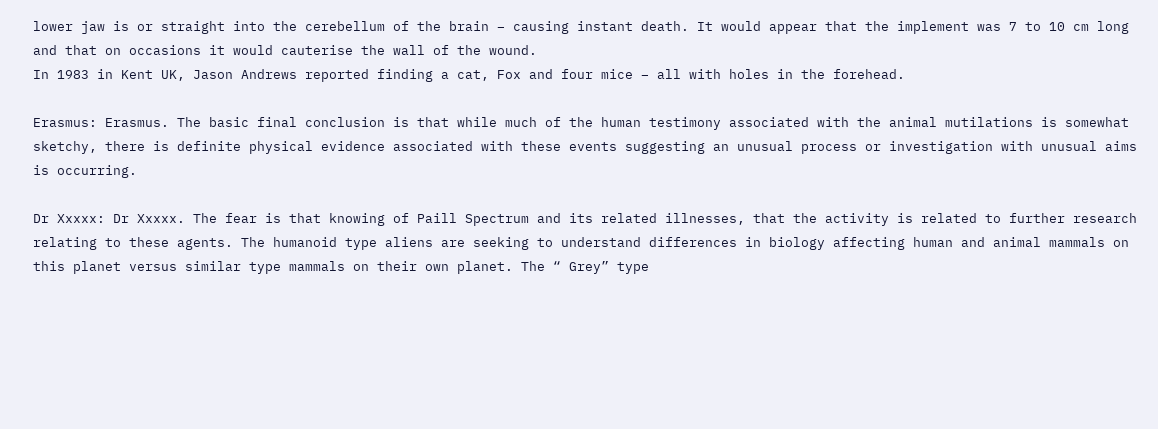lower jaw is or straight into the cerebellum of the brain – causing instant death. It would appear that the implement was 7 to 10 cm long and that on occasions it would cauterise the wall of the wound.
In 1983 in Kent UK, Jason Andrews reported finding a cat, Fox and four mice – all with holes in the forehead.

Erasmus: Erasmus. The basic final conclusion is that while much of the human testimony associated with the animal mutilations is somewhat sketchy, there is definite physical evidence associated with these events suggesting an unusual process or investigation with unusual aims is occurring.

Dr Xxxxx: Dr Xxxxx. The fear is that knowing of Paill Spectrum and its related illnesses, that the activity is related to further research relating to these agents. The humanoid type aliens are seeking to understand differences in biology affecting human and animal mammals on this planet versus similar type mammals on their own planet. The “ Grey” type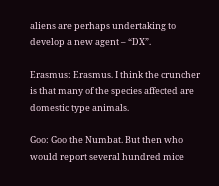aliens are perhaps undertaking to develop a new agent – “DX”.

Erasmus: Erasmus. I think the cruncher is that many of the species affected are domestic type animals.

Goo: Goo the Numbat. But then who would report several hundred mice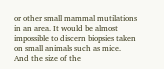or other small mammal mutilations in an area. It would be almost impossible to discern biopsies taken on small animals such as mice. And the size of the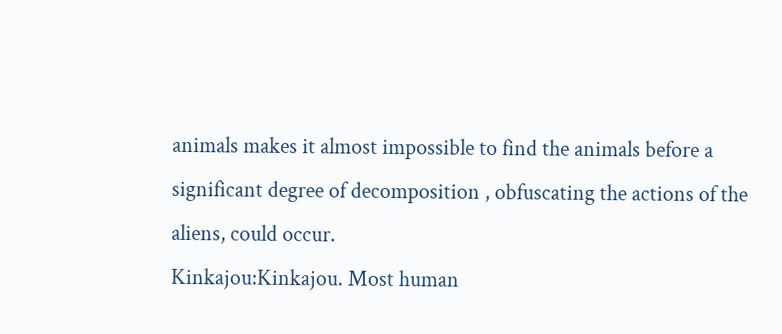animals makes it almost impossible to find the animals before a significant degree of decomposition , obfuscating the actions of the aliens, could occur.
Kinkajou:Kinkajou. Most human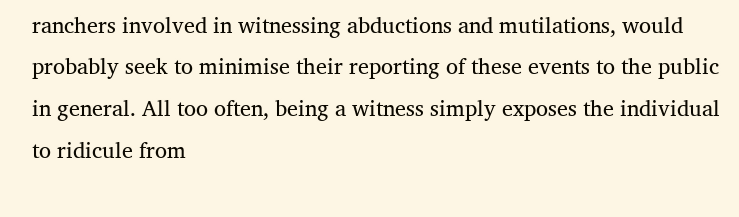ranchers involved in witnessing abductions and mutilations, would probably seek to minimise their reporting of these events to the public in general. All too often, being a witness simply exposes the individual to ridicule from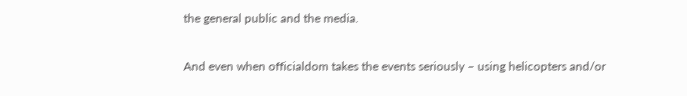the general public and the media.

And even when officialdom takes the events seriously – using helicopters and/or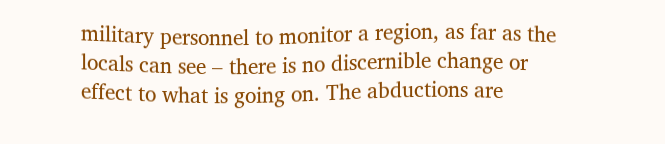military personnel to monitor a region, as far as the locals can see – there is no discernible change or effect to what is going on. The abductions are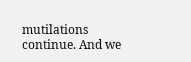mutilations continue. And we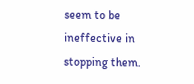seem to be ineffective in stopping them.